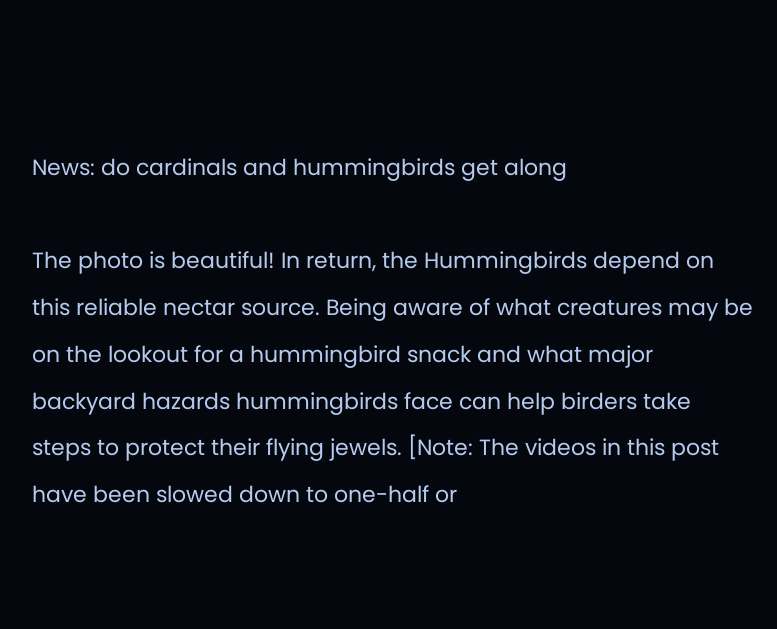News: do cardinals and hummingbirds get along

The photo is beautiful! In return, the Hummingbirds depend on this reliable nectar source. Being aware of what creatures may be on the lookout for a hummingbird snack and what major backyard hazards hummingbirds face can help birders take steps to protect their flying jewels. [Note: The videos in this post have been slowed down to one-half or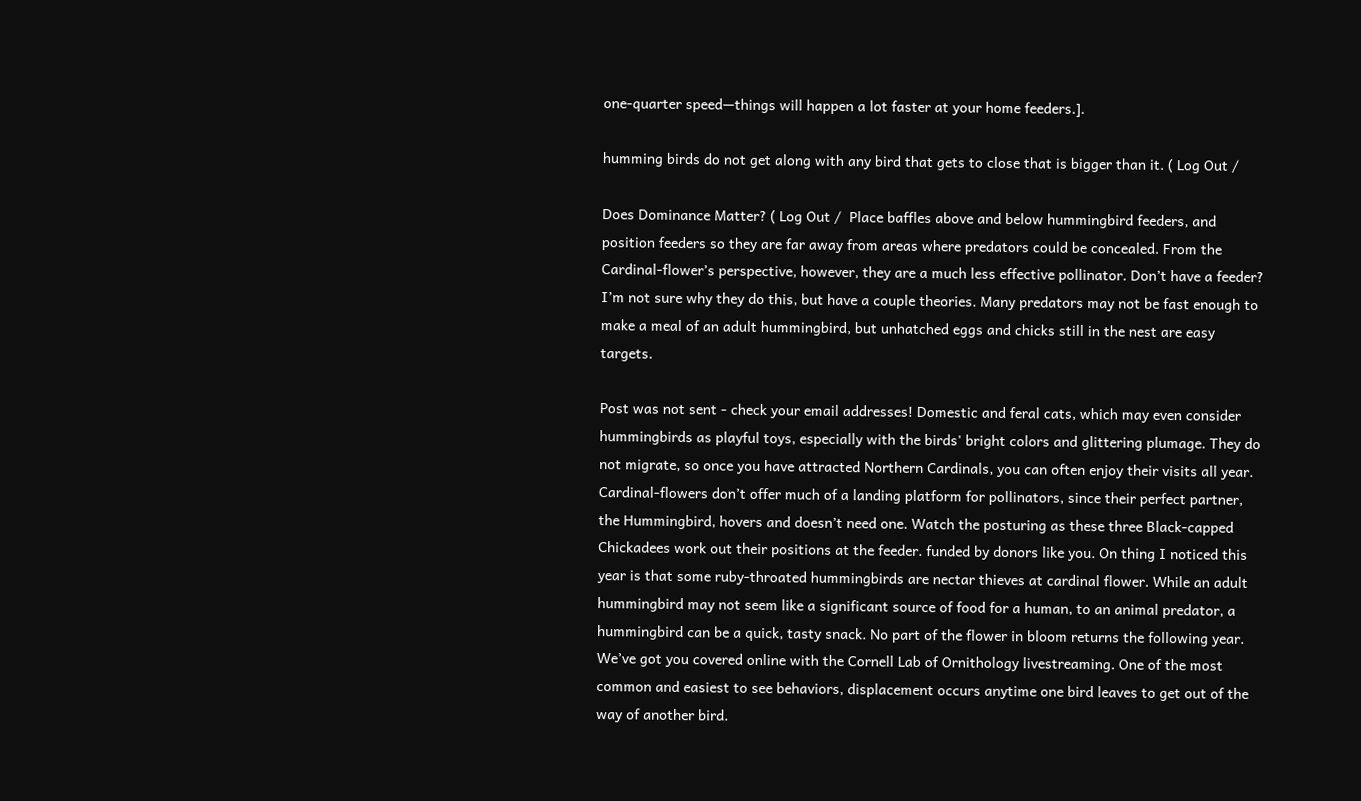one-quarter speed—things will happen a lot faster at your home feeders.].

humming birds do not get along with any bird that gets to close that is bigger than it. ( Log Out /

Does Dominance Matter? ( Log Out /  Place baffles above and below hummingbird feeders, and position feeders so they are far away from areas where predators could be concealed. From the Cardinal-flower’s perspective, however, they are a much less effective pollinator. Don’t have a feeder? I’m not sure why they do this, but have a couple theories. Many predators may not be fast enough to make a meal of an adult hummingbird, but unhatched eggs and chicks still in the nest are easy targets.

Post was not sent - check your email addresses! Domestic and feral cats, which may even consider hummingbirds as playful toys, especially with the birds' bright colors and glittering plumage. They do not migrate, so once you have attracted Northern Cardinals, you can often enjoy their visits all year. Cardinal-flowers don’t offer much of a landing platform for pollinators, since their perfect partner, the Hummingbird, hovers and doesn’t need one. Watch the posturing as these three Black-capped Chickadees work out their positions at the feeder. funded by donors like you. On thing I noticed this year is that some ruby-throated hummingbirds are nectar thieves at cardinal flower. While an adult hummingbird may not seem like a significant source of food for a human, to an animal predator, a hummingbird can be a quick, tasty snack. No part of the flower in bloom returns the following year. We’ve got you covered online with the Cornell Lab of Ornithology livestreaming. One of the most common and easiest to see behaviors, displacement occurs anytime one bird leaves to get out of the way of another bird.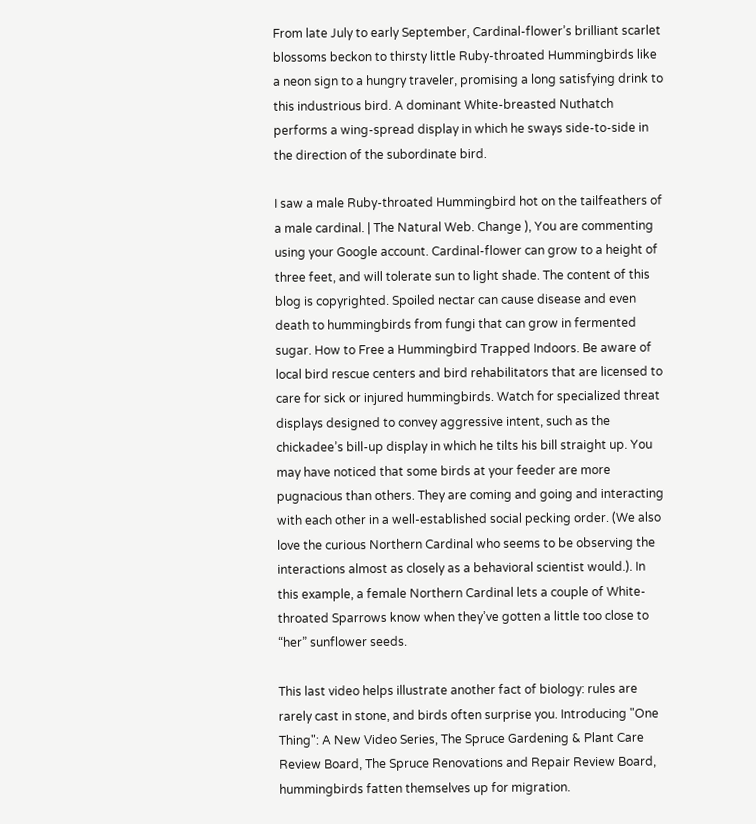From late July to early September, Cardinal-flower’s brilliant scarlet blossoms beckon to thirsty little Ruby-throated Hummingbirds like a neon sign to a hungry traveler, promising a long satisfying drink to this industrious bird. A dominant White-breasted Nuthatch performs a wing-spread display in which he sways side-to-side in the direction of the subordinate bird.

I saw a male Ruby-throated Hummingbird hot on the tailfeathers of a male cardinal. | The Natural Web. Change ), You are commenting using your Google account. Cardinal-flower can grow to a height of three feet, and will tolerate sun to light shade. The content of this blog is copyrighted. Spoiled nectar can cause disease and even death to hummingbirds from fungi that can grow in fermented sugar. How to Free a Hummingbird Trapped Indoors. Be aware of local bird rescue centers and bird rehabilitators that are licensed to care for sick or injured hummingbirds. Watch for specialized threat displays designed to convey aggressive intent, such as the chickadee’s bill-up display in which he tilts his bill straight up. You may have noticed that some birds at your feeder are more pugnacious than others. They are coming and going and interacting with each other in a well-established social pecking order. (We also love the curious Northern Cardinal who seems to be observing the interactions almost as closely as a behavioral scientist would.). In this example, a female Northern Cardinal lets a couple of White-throated Sparrows know when they’ve gotten a little too close to “her” sunflower seeds.

This last video helps illustrate another fact of biology: rules are rarely cast in stone, and birds often surprise you. Introducing "One Thing": A New Video Series, The Spruce Gardening & Plant Care Review Board, The Spruce Renovations and Repair Review Board, hummingbirds fatten themselves up for migration.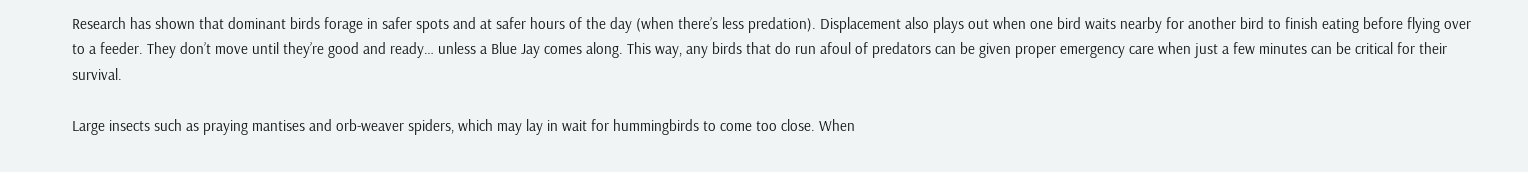Research has shown that dominant birds forage in safer spots and at safer hours of the day (when there’s less predation). Displacement also plays out when one bird waits nearby for another bird to finish eating before flying over to a feeder. They don’t move until they’re good and ready… unless a Blue Jay comes along. This way, any birds that do run afoul of predators can be given proper emergency care when just a few minutes can be critical for their survival.

Large insects such as praying mantises and orb-weaver spiders, which may lay in wait for hummingbirds to come too close. When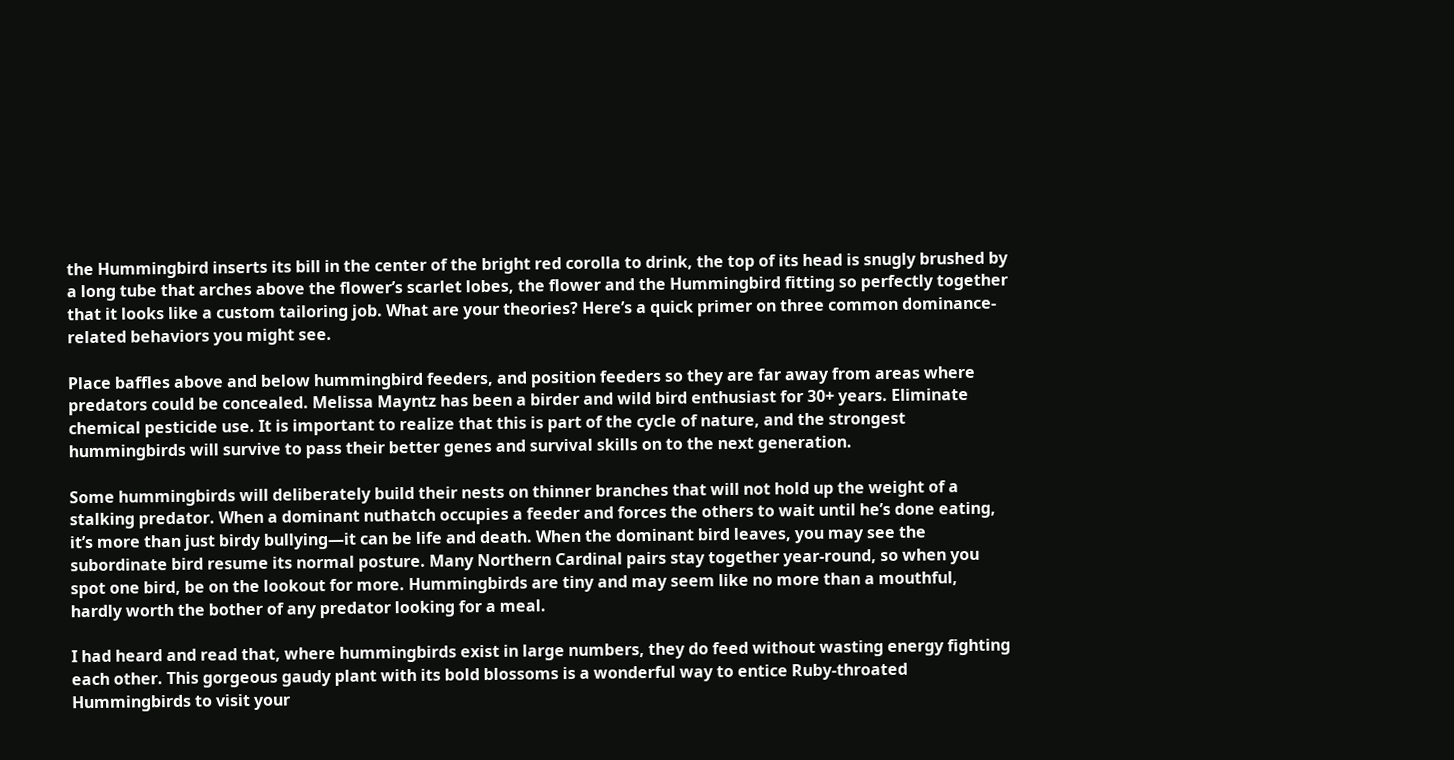the Hummingbird inserts its bill in the center of the bright red corolla to drink, the top of its head is snugly brushed by a long tube that arches above the flower’s scarlet lobes, the flower and the Hummingbird fitting so perfectly together that it looks like a custom tailoring job. What are your theories? Here’s a quick primer on three common dominance-related behaviors you might see.

Place baffles above and below hummingbird feeders, and position feeders so they are far away from areas where predators could be concealed. Melissa Mayntz has been a birder and wild bird enthusiast for 30+ years. Eliminate chemical pesticide use. It is important to realize that this is part of the cycle of nature, and the strongest hummingbirds will survive to pass their better genes and survival skills on to the next generation.

Some hummingbirds will deliberately build their nests on thinner branches that will not hold up the weight of a stalking predator. When a dominant nuthatch occupies a feeder and forces the others to wait until he’s done eating, it’s more than just birdy bullying—it can be life and death. When the dominant bird leaves, you may see the subordinate bird resume its normal posture. Many Northern Cardinal pairs stay together year-round, so when you spot one bird, be on the lookout for more. Hummingbirds are tiny and may seem like no more than a mouthful, hardly worth the bother of any predator looking for a meal.

I had heard and read that, where hummingbirds exist in large numbers, they do feed without wasting energy fighting each other. This gorgeous gaudy plant with its bold blossoms is a wonderful way to entice Ruby-throated Hummingbirds to visit your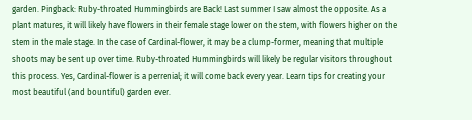garden. Pingback: Ruby-throated Hummingbirds are Back! Last summer I saw almost the opposite. As a plant matures, it will likely have flowers in their female stage lower on the stem, with flowers higher on the stem in the male stage. In the case of Cardinal-flower, it may be a clump-former, meaning that multiple shoots may be sent up over time. Ruby-throated Hummingbirds will likely be regular visitors throughout this process. Yes, Cardinal-flower is a perrenial; it will come back every year. Learn tips for creating your most beautiful (and bountiful) garden ever.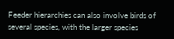Feeder hierarchies can also involve birds of several species, with the larger species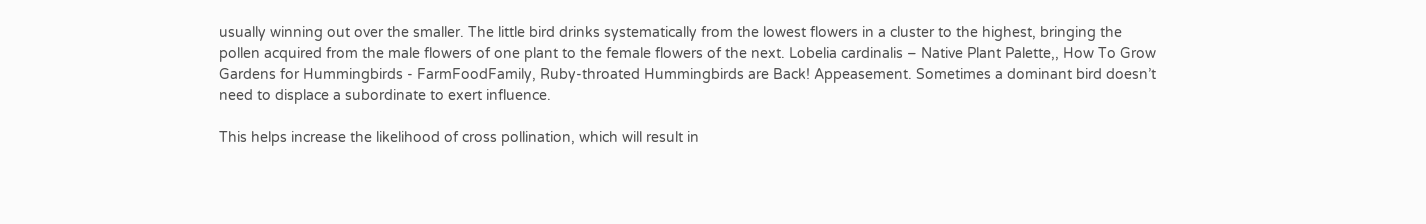usually winning out over the smaller. The little bird drinks systematically from the lowest flowers in a cluster to the highest, bringing the pollen acquired from the male flowers of one plant to the female flowers of the next. Lobelia cardinalis – Native Plant Palette,, How To Grow Gardens for Hummingbirds - FarmFoodFamily, Ruby-throated Hummingbirds are Back! Appeasement. Sometimes a dominant bird doesn’t need to displace a subordinate to exert influence.

This helps increase the likelihood of cross pollination, which will result in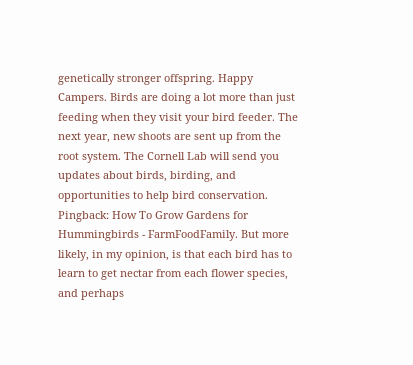genetically stronger offspring. Happy Campers. Birds are doing a lot more than just feeding when they visit your bird feeder. The next year, new shoots are sent up from the root system. The Cornell Lab will send you updates about birds, birding, and opportunities to help bird conservation. Pingback: How To Grow Gardens for Hummingbirds - FarmFoodFamily. But more likely, in my opinion, is that each bird has to learn to get nectar from each flower species, and perhaps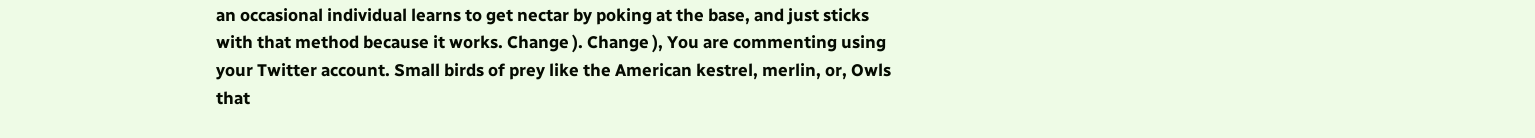an occasional individual learns to get nectar by poking at the base, and just sticks with that method because it works. Change ). Change ), You are commenting using your Twitter account. Small birds of prey like the American kestrel, merlin, or, Owls that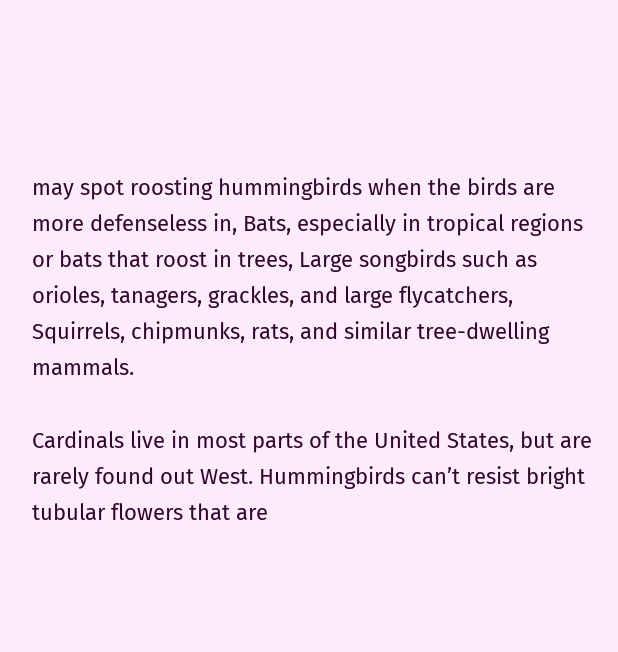may spot roosting hummingbirds when the birds are more defenseless in, Bats, especially in tropical regions or bats that roost in trees, Large songbirds such as orioles, tanagers, grackles, and large flycatchers, Squirrels, chipmunks, rats, and similar tree-dwelling mammals.

Cardinals live in most parts of the United States, but are rarely found out West. Hummingbirds can’t resist bright tubular flowers that are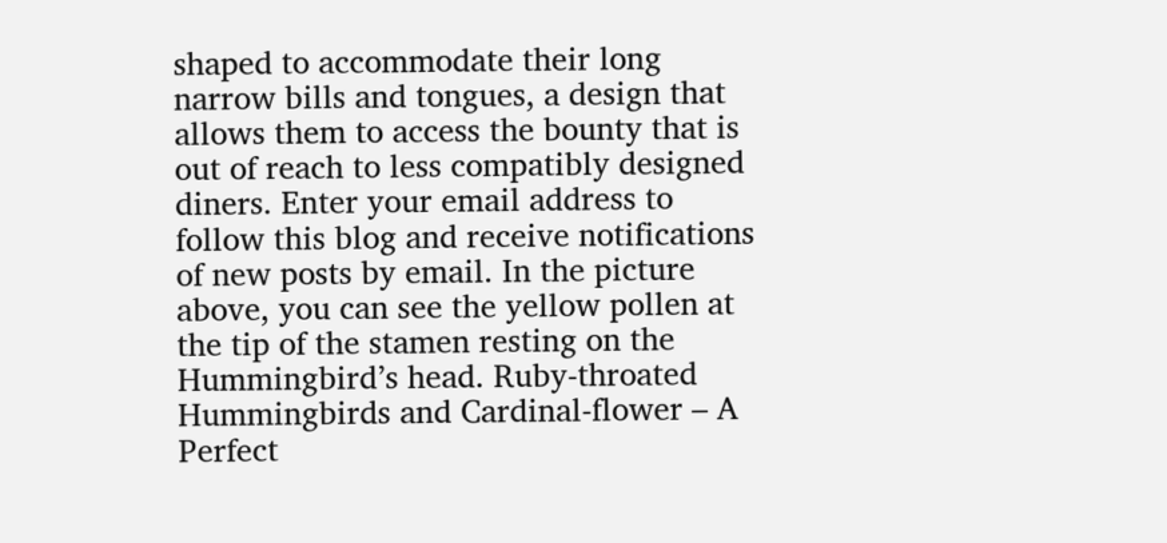shaped to accommodate their long narrow bills and tongues, a design that allows them to access the bounty that is out of reach to less compatibly designed diners. Enter your email address to follow this blog and receive notifications of new posts by email. In the picture above, you can see the yellow pollen at the tip of the stamen resting on the Hummingbird’s head. Ruby-throated Hummingbirds and Cardinal-flower – A Perfect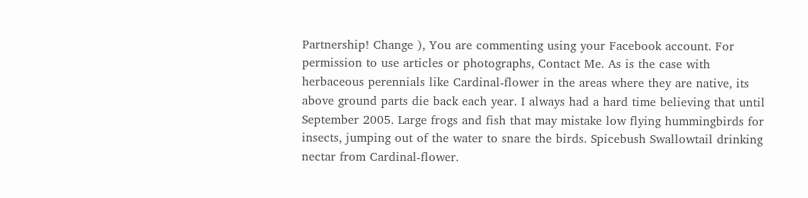Partnership! Change ), You are commenting using your Facebook account. For permission to use articles or photographs, Contact Me. As is the case with herbaceous perennials like Cardinal-flower in the areas where they are native, its above ground parts die back each year. I always had a hard time believing that until September 2005. Large frogs and fish that may mistake low flying hummingbirds for insects, jumping out of the water to snare the birds. Spicebush Swallowtail drinking nectar from Cardinal-flower.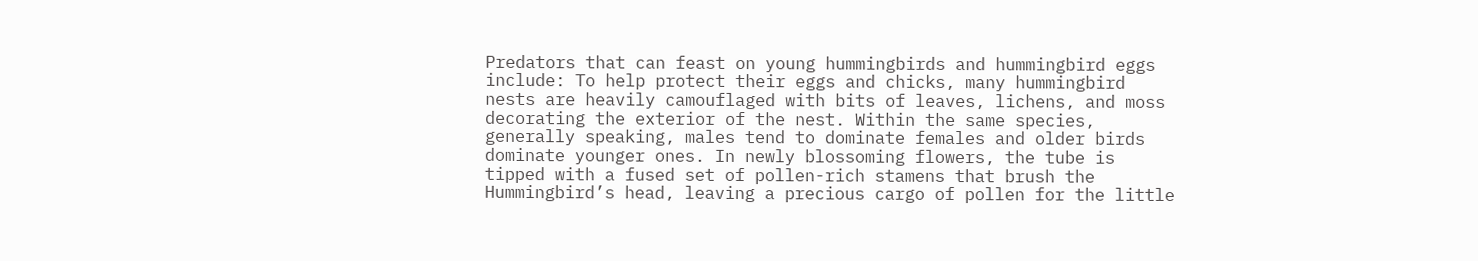Predators that can feast on young hummingbirds and hummingbird eggs include: To help protect their eggs and chicks, many hummingbird nests are heavily camouflaged with bits of leaves, lichens, and moss decorating the exterior of the nest. Within the same species, generally speaking, males tend to dominate females and older birds dominate younger ones. In newly blossoming flowers, the tube is tipped with a fused set of pollen-rich stamens that brush the Hummingbird’s head, leaving a precious cargo of pollen for the little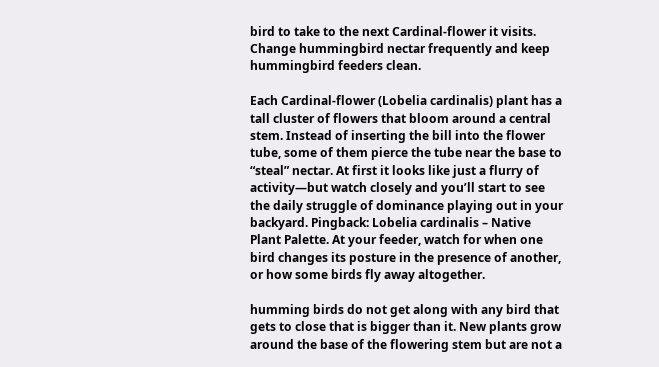bird to take to the next Cardinal-flower it visits. Change hummingbird nectar frequently and keep hummingbird feeders clean.

Each Cardinal-flower (Lobelia cardinalis) plant has a tall cluster of flowers that bloom around a central stem. Instead of inserting the bill into the flower tube, some of them pierce the tube near the base to “steal” nectar. At first it looks like just a flurry of activity—but watch closely and you’ll start to see the daily struggle of dominance playing out in your backyard. Pingback: Lobelia cardinalis – Native Plant Palette. At your feeder, watch for when one bird changes its posture in the presence of another, or how some birds fly away altogether.

humming birds do not get along with any bird that gets to close that is bigger than it. New plants grow around the base of the flowering stem but are not a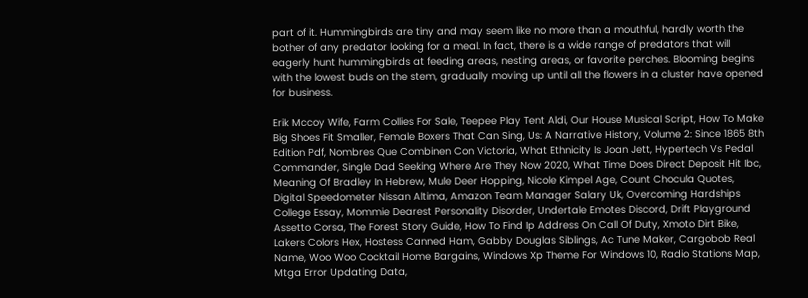part of it. Hummingbirds are tiny and may seem like no more than a mouthful, hardly worth the bother of any predator looking for a meal. In fact, there is a wide range of predators that will eagerly hunt hummingbirds at feeding areas, nesting areas, or favorite perches. Blooming begins with the lowest buds on the stem, gradually moving up until all the flowers in a cluster have opened for business.

Erik Mccoy Wife, Farm Collies For Sale, Teepee Play Tent Aldi, Our House Musical Script, How To Make Big Shoes Fit Smaller, Female Boxers That Can Sing, Us: A Narrative History, Volume 2: Since 1865 8th Edition Pdf, Nombres Que Combinen Con Victoria, What Ethnicity Is Joan Jett, Hypertech Vs Pedal Commander, Single Dad Seeking Where Are They Now 2020, What Time Does Direct Deposit Hit Ibc, Meaning Of Bradley In Hebrew, Mule Deer Hopping, Nicole Kimpel Age, Count Chocula Quotes, Digital Speedometer Nissan Altima, Amazon Team Manager Salary Uk, Overcoming Hardships College Essay, Mommie Dearest Personality Disorder, Undertale Emotes Discord, Drift Playground Assetto Corsa, The Forest Story Guide, How To Find Ip Address On Call Of Duty, Xmoto Dirt Bike, Lakers Colors Hex, Hostess Canned Ham, Gabby Douglas Siblings, Ac Tune Maker, Cargobob Real Name, Woo Woo Cocktail Home Bargains, Windows Xp Theme For Windows 10, Radio Stations Map, Mtga Error Updating Data,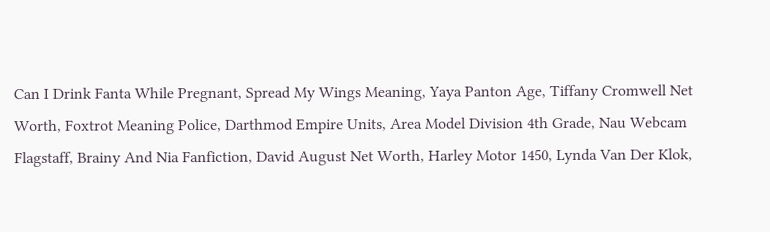Can I Drink Fanta While Pregnant, Spread My Wings Meaning, Yaya Panton Age, Tiffany Cromwell Net Worth, Foxtrot Meaning Police, Darthmod Empire Units, Area Model Division 4th Grade, Nau Webcam Flagstaff, Brainy And Nia Fanfiction, David August Net Worth, Harley Motor 1450, Lynda Van Der Klok,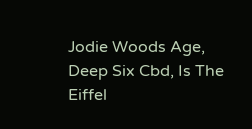Jodie Woods Age, Deep Six Cbd, Is The Eiffel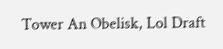Tower An Obelisk, Lol Draft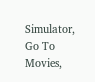Simulator, Go To Movies,